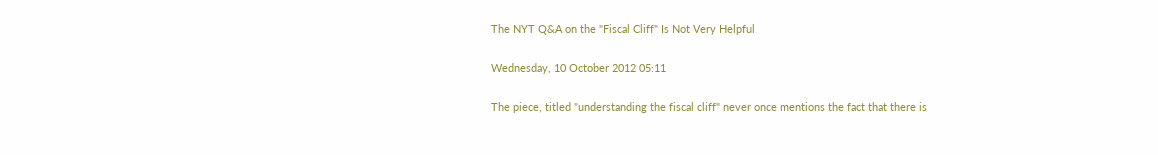The NYT Q&A on the "Fiscal Cliff" Is Not Very Helpful

Wednesday, 10 October 2012 05:11

The piece, titled "understanding the fiscal cliff" never once mentions the fact that there is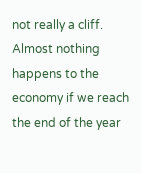not really a cliff. Almost nothing happens to the economy if we reach the end of the year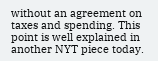without an agreement on taxes and spending. This point is well explained in another NYT piece today.